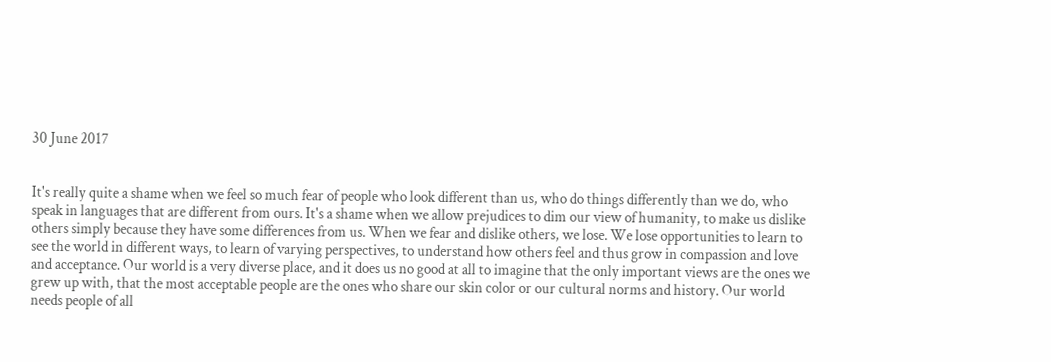30 June 2017


It's really quite a shame when we feel so much fear of people who look different than us, who do things differently than we do, who speak in languages that are different from ours. It's a shame when we allow prejudices to dim our view of humanity, to make us dislike others simply because they have some differences from us. When we fear and dislike others, we lose. We lose opportunities to learn to see the world in different ways, to learn of varying perspectives, to understand how others feel and thus grow in compassion and love and acceptance. Our world is a very diverse place, and it does us no good at all to imagine that the only important views are the ones we grew up with, that the most acceptable people are the ones who share our skin color or our cultural norms and history. Our world needs people of all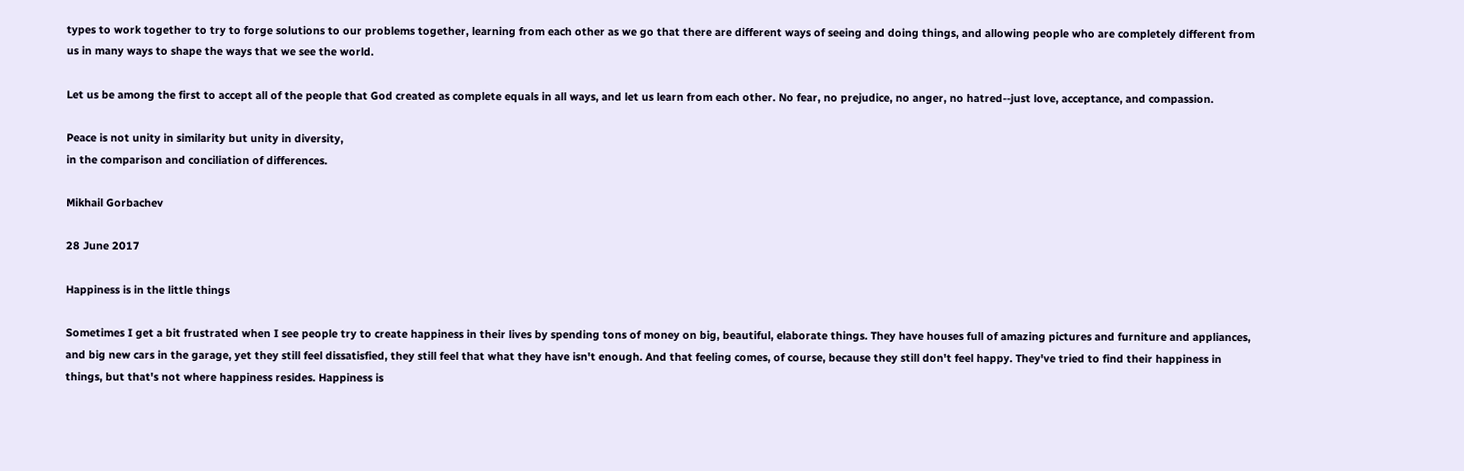types to work together to try to forge solutions to our problems together, learning from each other as we go that there are different ways of seeing and doing things, and allowing people who are completely different from us in many ways to shape the ways that we see the world.

Let us be among the first to accept all of the people that God created as complete equals in all ways, and let us learn from each other. No fear, no prejudice, no anger, no hatred--just love, acceptance, and compassion.

Peace is not unity in similarity but unity in diversity,
in the comparison and conciliation of differences.

Mikhail Gorbachev

28 June 2017

Happiness is in the little things

Sometimes I get a bit frustrated when I see people try to create happiness in their lives by spending tons of money on big, beautiful, elaborate things. They have houses full of amazing pictures and furniture and appliances, and big new cars in the garage, yet they still feel dissatisfied, they still feel that what they have isn't enough. And that feeling comes, of course, because they still don't feel happy. They've tried to find their happiness in things, but that's not where happiness resides. Happiness is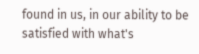found in us, in our ability to be satisfied with what's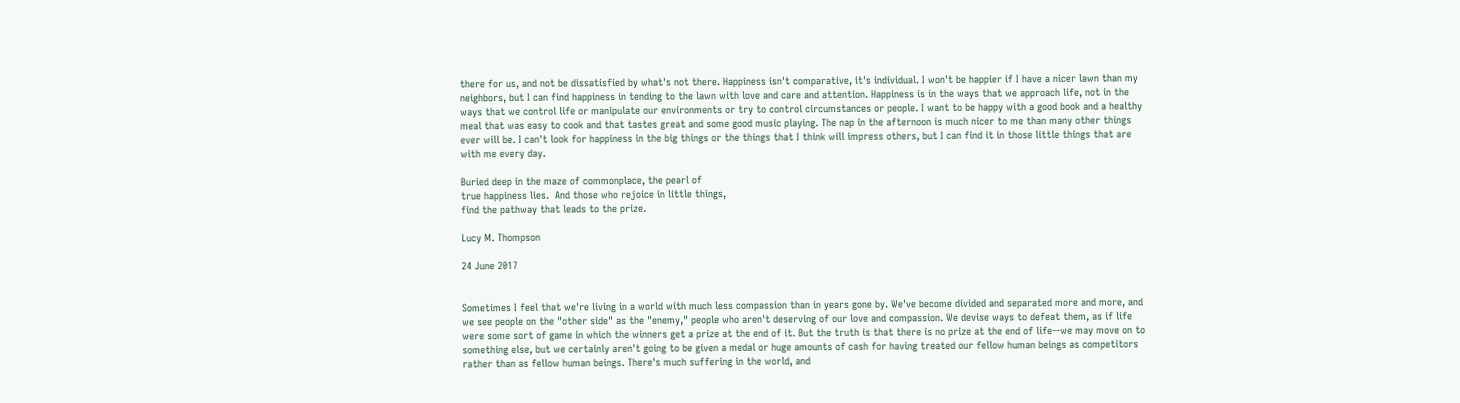there for us, and not be dissatisfied by what's not there. Happiness isn't comparative, it's individual. I won't be happier if I have a nicer lawn than my neighbors, but I can find happiness in tending to the lawn with love and care and attention. Happiness is in the ways that we approach life, not in the ways that we control life or manipulate our environments or try to control circumstances or people. I want to be happy with a good book and a healthy meal that was easy to cook and that tastes great and some good music playing. The nap in the afternoon is much nicer to me than many other things ever will be. I can't look for happiness in the big things or the things that I think will impress others, but I can find it in those little things that are with me every day.

Buried deep in the maze of commonplace, the pearl of
true happiness lies.  And those who rejoice in little things,
find the pathway that leads to the prize.

Lucy M. Thompson

24 June 2017


Sometimes I feel that we're living in a world with much less compassion than in years gone by. We've become divided and separated more and more, and we see people on the "other side" as the "enemy," people who aren't deserving of our love and compassion. We devise ways to defeat them, as if life were some sort of game in which the winners get a prize at the end of it. But the truth is that there is no prize at the end of life--we may move on to something else, but we certainly aren't going to be given a medal or huge amounts of cash for having treated our fellow human beings as competitors rather than as fellow human beings. There's much suffering in the world, and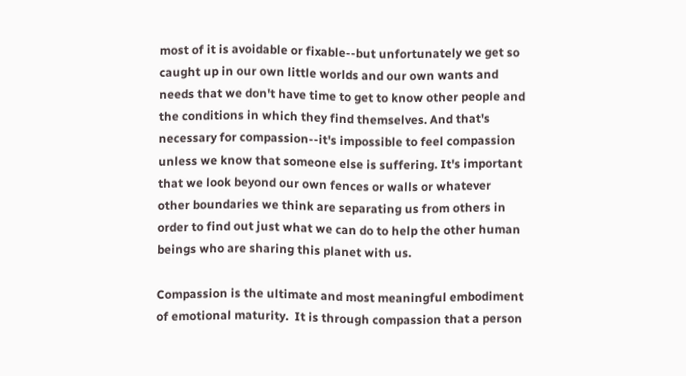most of it is avoidable or fixable--but unfortunately we get so caught up in our own little worlds and our own wants and needs that we don't have time to get to know other people and the conditions in which they find themselves. And that's necessary for compassion--it's impossible to feel compassion unless we know that someone else is suffering. It's important that we look beyond our own fences or walls or whatever other boundaries we think are separating us from others in order to find out just what we can do to help the other human beings who are sharing this planet with us.

Compassion is the ultimate and most meaningful embodiment of emotional maturity.  It is through compassion that a person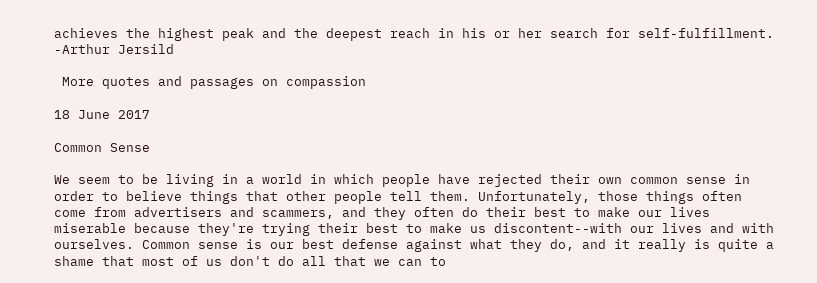achieves the highest peak and the deepest reach in his or her search for self-fulfillment.        -Arthur Jersild

 More quotes and passages on compassion

18 June 2017

Common Sense

We seem to be living in a world in which people have rejected their own common sense in order to believe things that other people tell them. Unfortunately, those things often come from advertisers and scammers, and they often do their best to make our lives miserable because they're trying their best to make us discontent--with our lives and with ourselves. Common sense is our best defense against what they do, and it really is quite a shame that most of us don't do all that we can to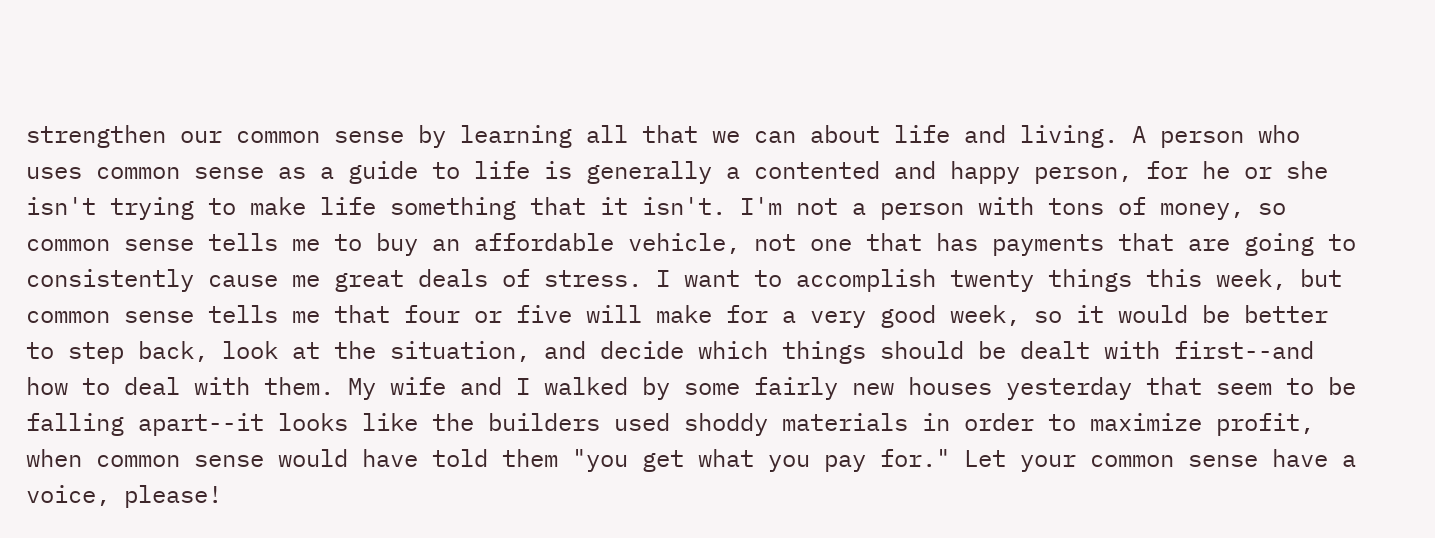strengthen our common sense by learning all that we can about life and living. A person who uses common sense as a guide to life is generally a contented and happy person, for he or she isn't trying to make life something that it isn't. I'm not a person with tons of money, so common sense tells me to buy an affordable vehicle, not one that has payments that are going to consistently cause me great deals of stress. I want to accomplish twenty things this week, but common sense tells me that four or five will make for a very good week, so it would be better to step back, look at the situation, and decide which things should be dealt with first--and how to deal with them. My wife and I walked by some fairly new houses yesterday that seem to be falling apart--it looks like the builders used shoddy materials in order to maximize profit, when common sense would have told them "you get what you pay for." Let your common sense have a voice, please!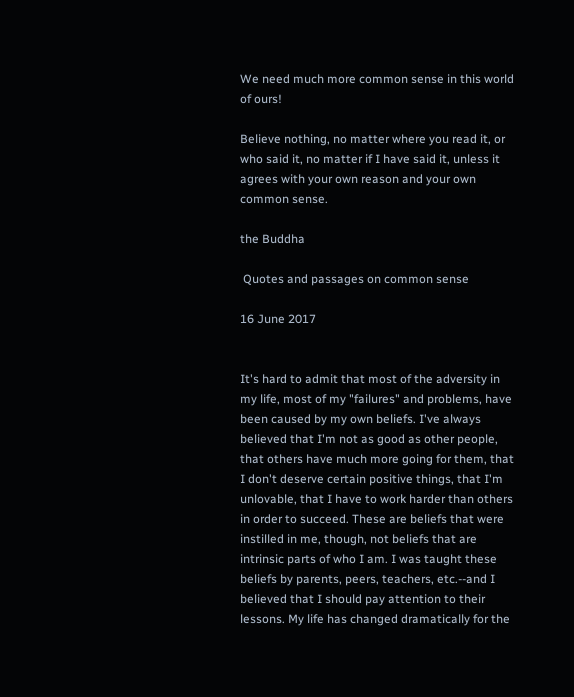We need much more common sense in this world of ours!

Believe nothing, no matter where you read it, or who said it, no matter if I have said it, unless it agrees with your own reason and your own common sense.

the Buddha

 Quotes and passages on common sense

16 June 2017


It's hard to admit that most of the adversity in my life, most of my "failures" and problems, have been caused by my own beliefs. I've always believed that I'm not as good as other people, that others have much more going for them, that I don't deserve certain positive things, that I'm unlovable, that I have to work harder than others in order to succeed. These are beliefs that were instilled in me, though, not beliefs that are intrinsic parts of who I am. I was taught these beliefs by parents, peers, teachers, etc.--and I believed that I should pay attention to their lessons. My life has changed dramatically for the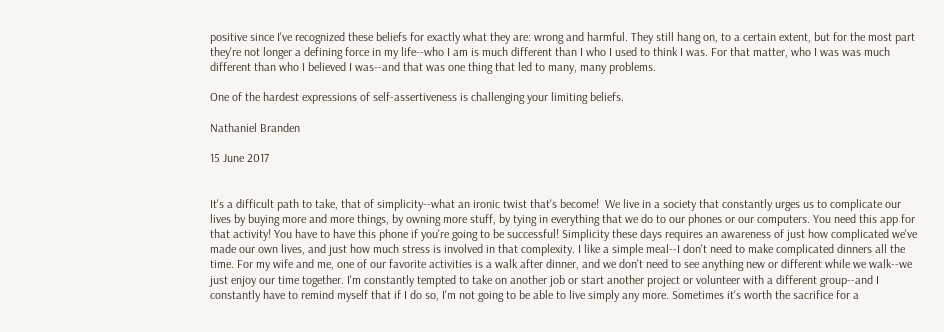positive since I've recognized these beliefs for exactly what they are: wrong and harmful. They still hang on, to a certain extent, but for the most part they're not longer a defining force in my life--who I am is much different than I who I used to think I was. For that matter, who I was was much different than who I believed I was--and that was one thing that led to many, many problems.

One of the hardest expressions of self-assertiveness is challenging your limiting beliefs.

Nathaniel Branden

15 June 2017


It's a difficult path to take, that of simplicity--what an ironic twist that's become!  We live in a society that constantly urges us to complicate our lives by buying more and more things, by owning more stuff, by tying in everything that we do to our phones or our computers. You need this app for that activity! You have to have this phone if you're going to be successful! Simplicity these days requires an awareness of just how complicated we've made our own lives, and just how much stress is involved in that complexity. I like a simple meal--I don't need to make complicated dinners all the time. For my wife and me, one of our favorite activities is a walk after dinner, and we don't need to see anything new or different while we walk--we just enjoy our time together. I'm constantly tempted to take on another job or start another project or volunteer with a different group--and I constantly have to remind myself that if I do so, I'm not going to be able to live simply any more. Sometimes it's worth the sacrifice for a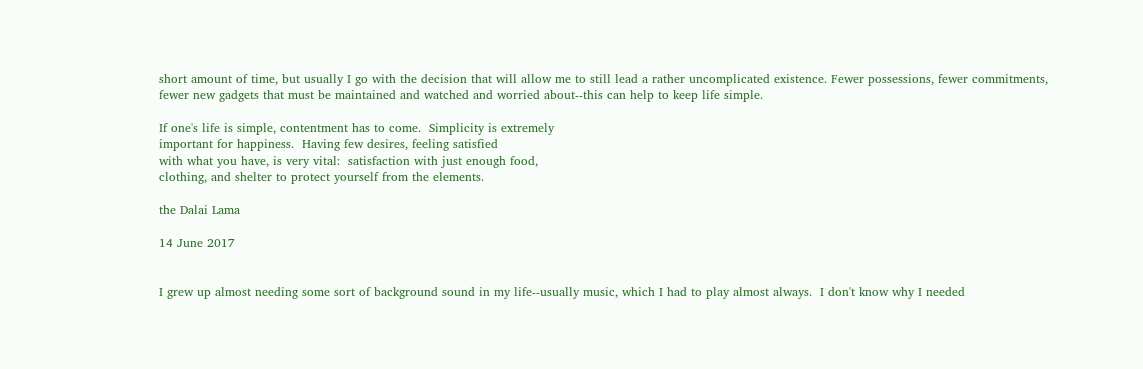short amount of time, but usually I go with the decision that will allow me to still lead a rather uncomplicated existence. Fewer possessions, fewer commitments, fewer new gadgets that must be maintained and watched and worried about--this can help to keep life simple.

If one's life is simple, contentment has to come.  Simplicity is extremely
important for happiness.  Having few desires, feeling satisfied
with what you have, is very vital:  satisfaction with just enough food,
clothing, and shelter to protect yourself from the elements.

the Dalai Lama

14 June 2017


I grew up almost needing some sort of background sound in my life--usually music, which I had to play almost always.  I don't know why I needed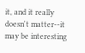it, and it really doesn't matter--it may be interesting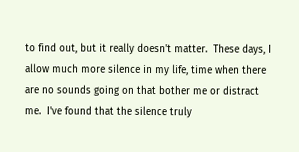to find out, but it really doesn't matter.  These days, I allow much more silence in my life, time when there are no sounds going on that bother me or distract me.  I've found that the silence truly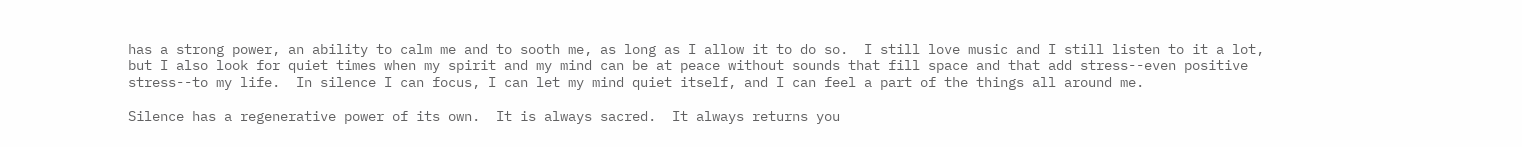has a strong power, an ability to calm me and to sooth me, as long as I allow it to do so.  I still love music and I still listen to it a lot, but I also look for quiet times when my spirit and my mind can be at peace without sounds that fill space and that add stress--even positive stress--to my life.  In silence I can focus, I can let my mind quiet itself, and I can feel a part of the things all around me.

Silence has a regenerative power of its own.  It is always sacred.  It always returns you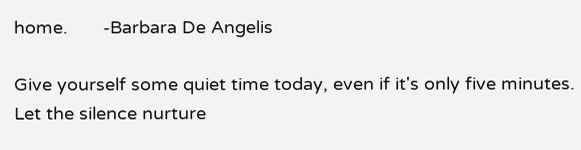home.       -Barbara De Angelis

Give yourself some quiet time today, even if it's only five minutes.  Let the silence nurture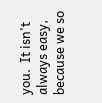you.  It isn't always easy, because we so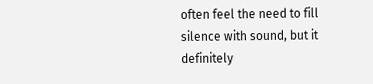often feel the need to fill silence with sound, but it definitely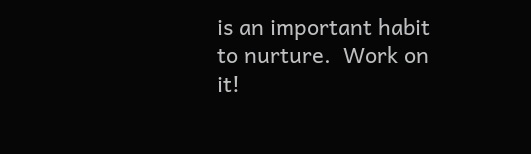is an important habit to nurture.  Work on it!